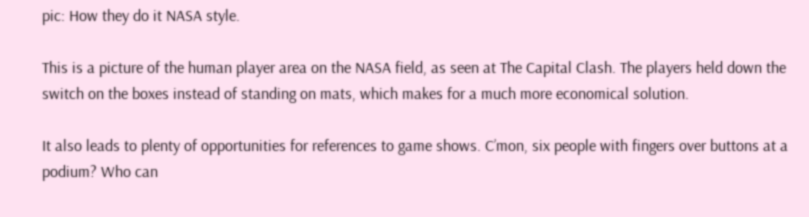pic: How they do it NASA style.

This is a picture of the human player area on the NASA field, as seen at The Capital Clash. The players held down the switch on the boxes instead of standing on mats, which makes for a much more economical solution.

It also leads to plenty of opportunities for references to game shows. C’mon, six people with fingers over buttons at a podium? Who can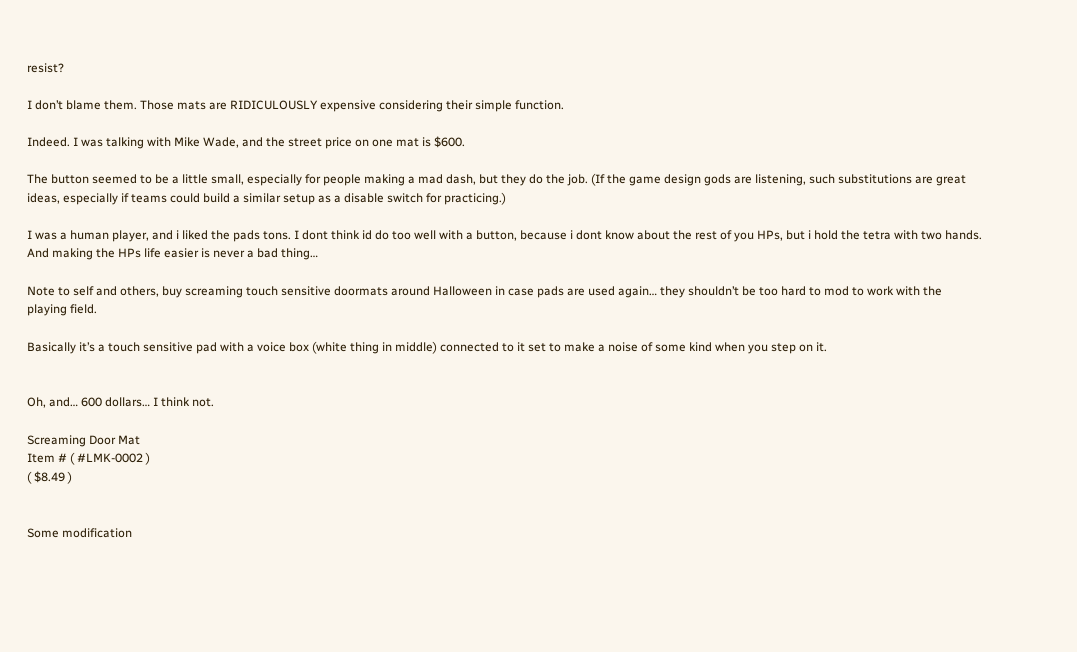resist?

I don’t blame them. Those mats are RIDICULOUSLY expensive considering their simple function.

Indeed. I was talking with Mike Wade, and the street price on one mat is $600.

The button seemed to be a little small, especially for people making a mad dash, but they do the job. (If the game design gods are listening, such substitutions are great ideas, especially if teams could build a similar setup as a disable switch for practicing.)

I was a human player, and i liked the pads tons. I dont think id do too well with a button, because i dont know about the rest of you HPs, but i hold the tetra with two hands. And making the HPs life easier is never a bad thing…

Note to self and others, buy screaming touch sensitive doormats around Halloween in case pads are used again… they shouldn’t be too hard to mod to work with the playing field.

Basically it’s a touch sensitive pad with a voice box (white thing in middle) connected to it set to make a noise of some kind when you step on it.


Oh, and… 600 dollars… I think not.

Screaming Door Mat
Item # ( #LMK-0002 )
( $8.49 )


Some modification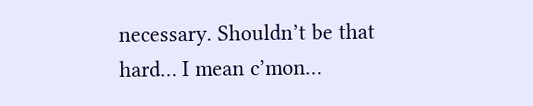necessary. Shouldn’t be that hard… I mean c’mon…